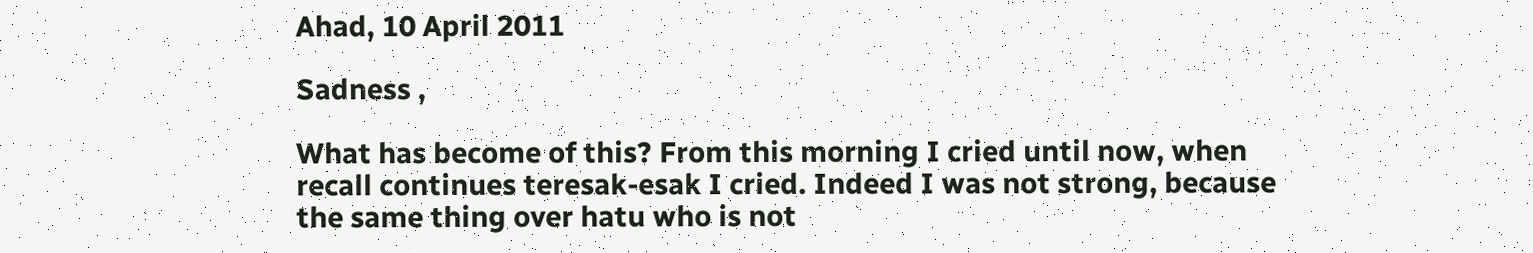Ahad, 10 April 2011

Sadness ,

What has become of this? From this morning I cried until now, when recall continues teresak-esak I cried. Indeed I was not strong, because the same thing over hatu who is not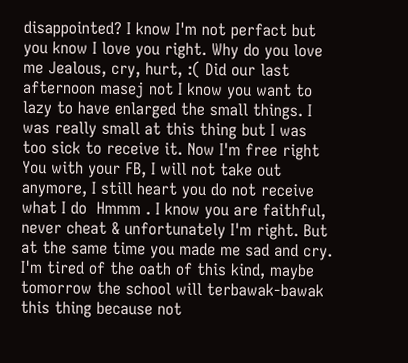disappointed? I know I'm not perfact but you know I love you right. Why do you love me Jealous, cry, hurt, :( Did our last afternoon masej not I know you want to lazy to have enlarged the small things. I was really small at this thing but I was too sick to receive it. Now I'm free right You with your FB, I will not take out anymore, I still heart you do not receive what I do  Hmmm . I know you are faithful, never cheat & unfortunately I'm right. But at the same time you made me sad and cry. I'm tired of the oath of this kind, maybe tomorrow the school will terbawak-bawak this thing because not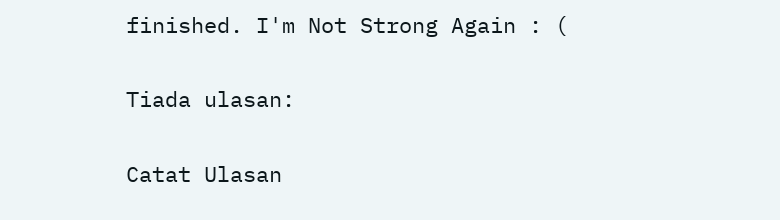finished. I'm Not Strong Again : (

Tiada ulasan:

Catat Ulasan